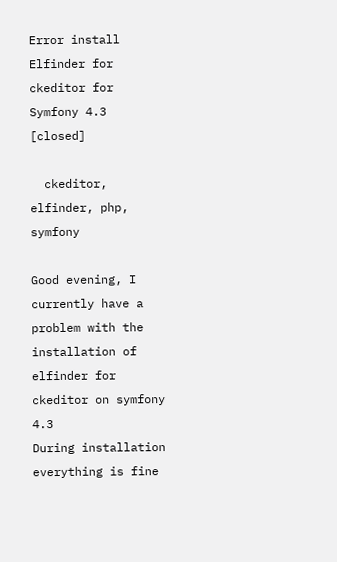Error install Elfinder for ckeditor for Symfony 4.3 [closed]

  ckeditor, elfinder, php, symfony

Good evening, I currently have a problem with the installation of elfinder for ckeditor on symfony 4.3
During installation everything is fine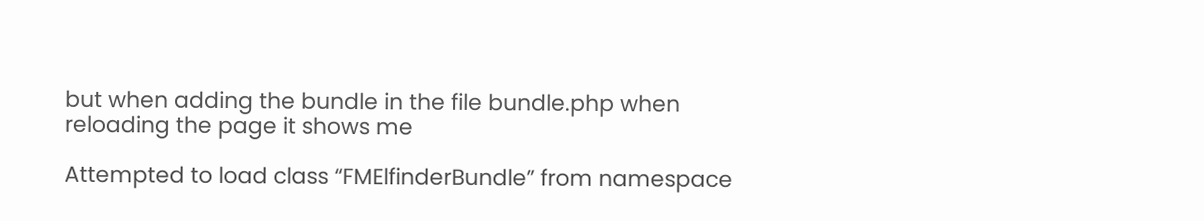but when adding the bundle in the file bundle.php when reloading the page it shows me

Attempted to load class “FMElfinderBundle” from namespace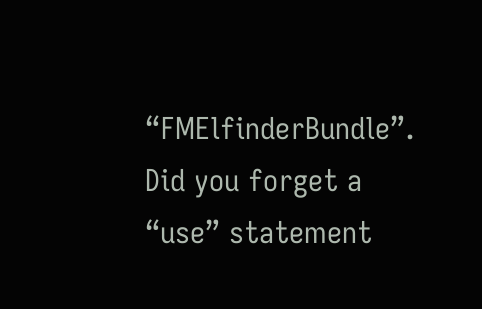“FMElfinderBundle”. Did you forget a “use” statement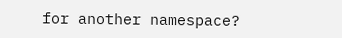for another namespace?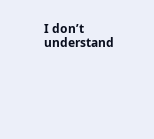I don’t understand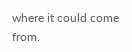where it could come from.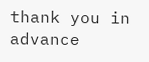thank you in advance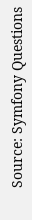Source: Symfony Questions